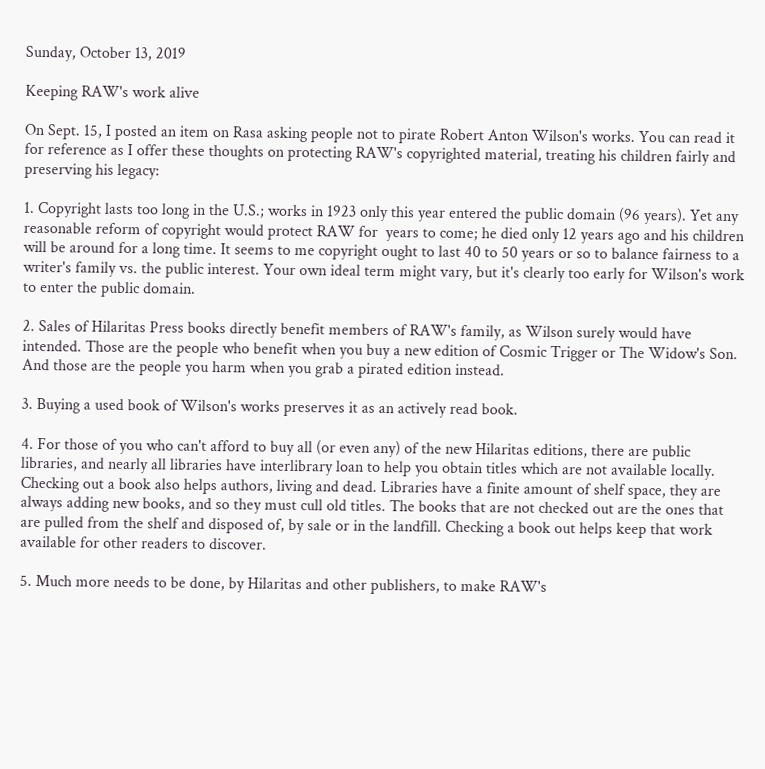Sunday, October 13, 2019

Keeping RAW's work alive

On Sept. 15, I posted an item on Rasa asking people not to pirate Robert Anton Wilson's works. You can read it for reference as I offer these thoughts on protecting RAW's copyrighted material, treating his children fairly and preserving his legacy:

1. Copyright lasts too long in the U.S.; works in 1923 only this year entered the public domain (96 years). Yet any reasonable reform of copyright would protect RAW for  years to come; he died only 12 years ago and his children will be around for a long time. It seems to me copyright ought to last 40 to 50 years or so to balance fairness to a writer's family vs. the public interest. Your own ideal term might vary, but it's clearly too early for Wilson's work to enter the public domain.

2. Sales of Hilaritas Press books directly benefit members of RAW's family, as Wilson surely would have intended. Those are the people who benefit when you buy a new edition of Cosmic Trigger or The Widow's Son. And those are the people you harm when you grab a pirated edition instead.

3. Buying a used book of Wilson's works preserves it as an actively read book.

4. For those of you who can't afford to buy all (or even any) of the new Hilaritas editions, there are public libraries, and nearly all libraries have interlibrary loan to help you obtain titles which are not available locally. Checking out a book also helps authors, living and dead. Libraries have a finite amount of shelf space, they are always adding new books, and so they must cull old titles. The books that are not checked out are the ones that are pulled from the shelf and disposed of, by sale or in the landfill. Checking a book out helps keep that work available for other readers to discover.

5. Much more needs to be done, by Hilaritas and other publishers, to make RAW's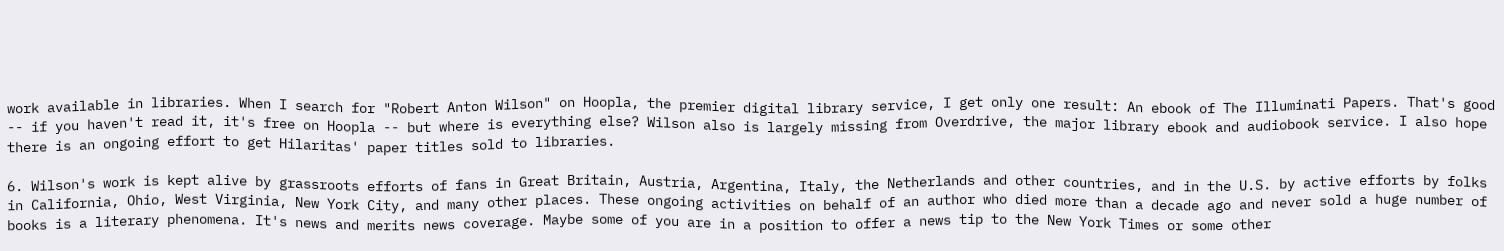work available in libraries. When I search for "Robert Anton Wilson" on Hoopla, the premier digital library service, I get only one result: An ebook of The Illuminati Papers. That's good -- if you haven't read it, it's free on Hoopla -- but where is everything else? Wilson also is largely missing from Overdrive, the major library ebook and audiobook service. I also hope there is an ongoing effort to get Hilaritas' paper titles sold to libraries.

6. Wilson's work is kept alive by grassroots efforts of fans in Great Britain, Austria, Argentina, Italy, the Netherlands and other countries, and in the U.S. by active efforts by folks in California, Ohio, West Virginia, New York City, and many other places. These ongoing activities on behalf of an author who died more than a decade ago and never sold a huge number of books is a literary phenomena. It's news and merits news coverage. Maybe some of you are in a position to offer a news tip to the New York Times or some other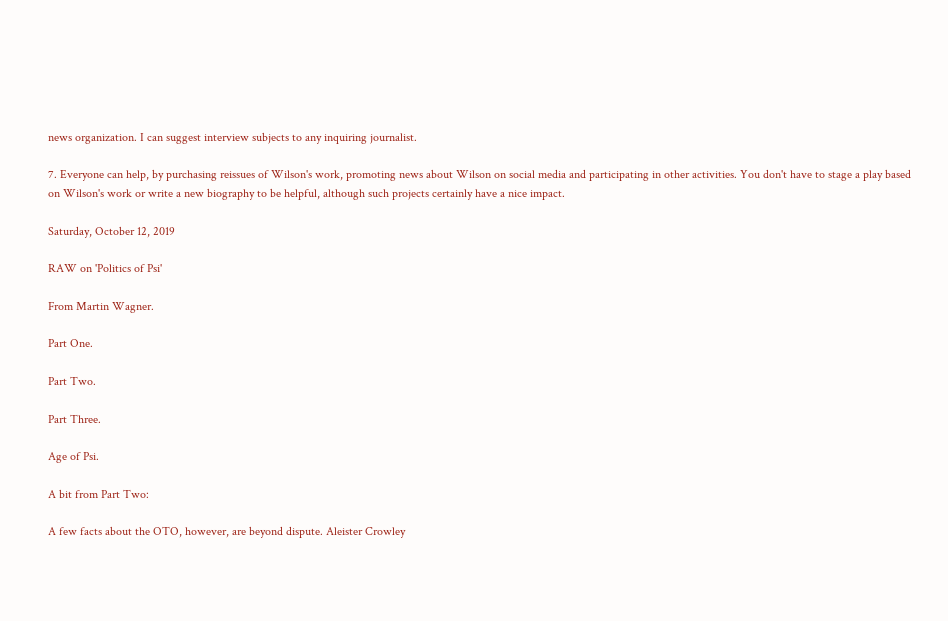news organization. I can suggest interview subjects to any inquiring journalist.

7. Everyone can help, by purchasing reissues of Wilson's work, promoting news about Wilson on social media and participating in other activities. You don't have to stage a play based on Wilson's work or write a new biography to be helpful, although such projects certainly have a nice impact.

Saturday, October 12, 2019

RAW on 'Politics of Psi'

From Martin Wagner.

Part One.

Part Two.

Part Three.

Age of Psi.

A bit from Part Two:

A few facts about the OTO, however, are beyond dispute. Aleister Crowley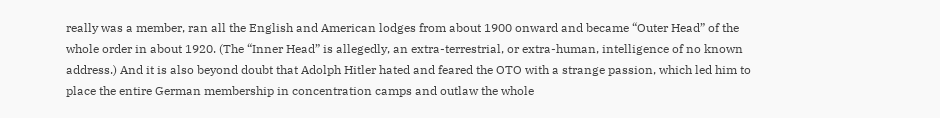really was a member, ran all the English and American lodges from about 1900 onward and became “Outer Head” of the whole order in about 1920. (The “Inner Head” is allegedly, an extra-terrestrial, or extra-human, intelligence of no known address.) And it is also beyond doubt that Adolph Hitler hated and feared the OTO with a strange passion, which led him to place the entire German membership in concentration camps and outlaw the whole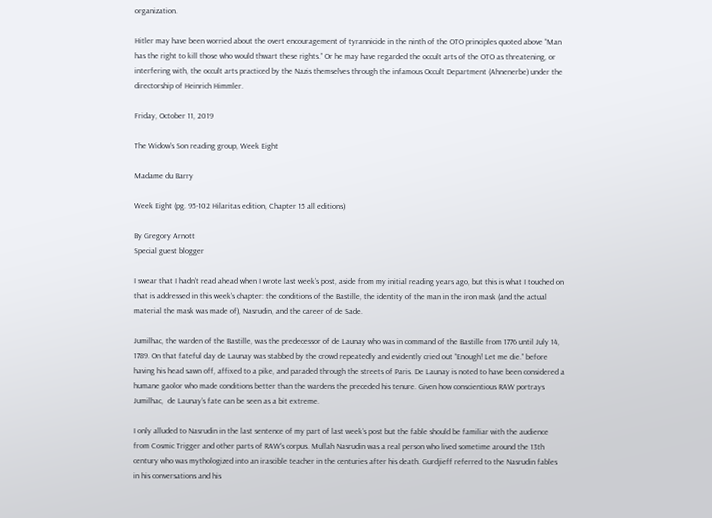organization.

Hitler may have been worried about the overt encouragement of tyrannicide in the ninth of the OTO principles quoted above “Man has the right to kill those who would thwart these rights.” Or he may have regarded the occult arts of the OTO as threatening, or interfering with, the occult arts practiced by the Nazis themselves through the infamous Occult Department (Ahnenerbe) under the directorship of Heinrich Himmler.

Friday, October 11, 2019

The Widow's Son reading group, Week Eight

Madame du Barry

Week Eight (pg. 95-102 Hilaritas edition, Chapter 15 all editions)

By Gregory Arnott
Special guest blogger

I swear that I hadn’t read ahead when I wrote last week’s post, aside from my initial reading years ago, but this is what I touched on that is addressed in this week’s chapter: the conditions of the Bastille, the identity of the man in the iron mask (and the actual material the mask was made of), Nasrudin, and the career of de Sade.

Jumilhac, the warden of the Bastille, was the predecessor of de Launay who was in command of the Bastille from 1776 until July 14, 1789. On that fateful day de Launay was stabbed by the crowd repeatedly and evidently cried out “Enough! Let me die.” before having his head sawn off, affixed to a pike, and paraded through the streets of Paris. De Launay is noted to have been considered a humane gaolor who made conditions better than the wardens the preceded his tenure. Given how conscientious RAW portrays Jumilhac,  de Launay’s fate can be seen as a bit extreme.

I only alluded to Nasrudin in the last sentence of my part of last week’s post but the fable should be familiar with the audience from Cosmic Trigger and other parts of RAW’s corpus. Mullah Nasrudin was a real person who lived sometime around the 13th century who was mythologized into an irascible teacher in the centuries after his death. Gurdjieff referred to the Nasrudin fables in his conversations and his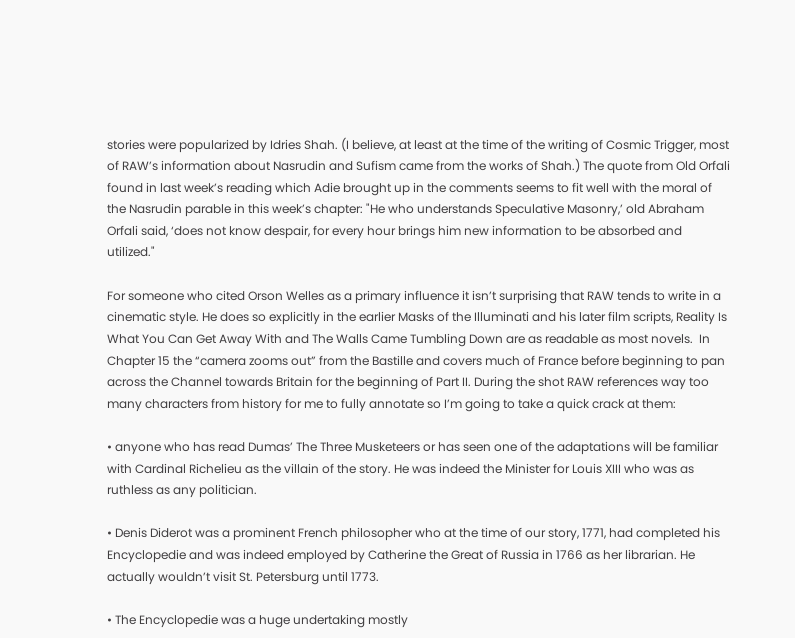stories were popularized by Idries Shah. (I believe, at least at the time of the writing of Cosmic Trigger, most of RAW’s information about Nasrudin and Sufism came from the works of Shah.) The quote from Old Orfali found in last week’s reading which Adie brought up in the comments seems to fit well with the moral of the Nasrudin parable in this week’s chapter: "He who understands Speculative Masonry,’ old Abraham Orfali said, ‘does not know despair, for every hour brings him new information to be absorbed and utilized."

For someone who cited Orson Welles as a primary influence it isn’t surprising that RAW tends to write in a cinematic style. He does so explicitly in the earlier Masks of the Illuminati and his later film scripts, Reality Is What You Can Get Away With and The Walls Came Tumbling Down are as readable as most novels.  In Chapter 15 the “camera zooms out” from the Bastille and covers much of France before beginning to pan across the Channel towards Britain for the beginning of Part II. During the shot RAW references way too many characters from history for me to fully annotate so I’m going to take a quick crack at them:

• anyone who has read Dumas’ The Three Musketeers or has seen one of the adaptations will be familiar with Cardinal Richelieu as the villain of the story. He was indeed the Minister for Louis XIII who was as ruthless as any politician.

• Denis Diderot was a prominent French philosopher who at the time of our story, 1771, had completed his Encyclopedie and was indeed employed by Catherine the Great of Russia in 1766 as her librarian. He actually wouldn’t visit St. Petersburg until 1773.

• The Encyclopedie was a huge undertaking mostly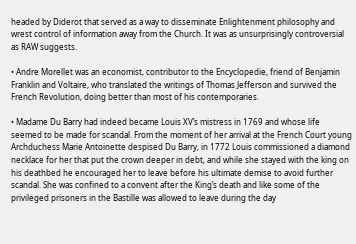headed by Diderot that served as a way to disseminate Enlightenment philosophy and wrest control of information away from the Church. It was as unsurprisingly controversial as RAW suggests.

• Andre Morellet was an economist, contributor to the Encyclopedie, friend of Benjamin Franklin and Voltaire, who translated the writings of Thomas Jefferson and survived the French Revolution, doing better than most of his contemporaries.

• Madame Du Barry had indeed became Louis XV’s mistress in 1769 and whose life seemed to be made for scandal. From the moment of her arrival at the French Court young Archduchess Marie Antoinette despised Du Barry, in 1772 Louis commissioned a diamond necklace for her that put the crown deeper in debt, and while she stayed with the king on his deathbed he encouraged her to leave before his ultimate demise to avoid further scandal. She was confined to a convent after the King’s death and like some of the privileged prisoners in the Bastille was allowed to leave during the day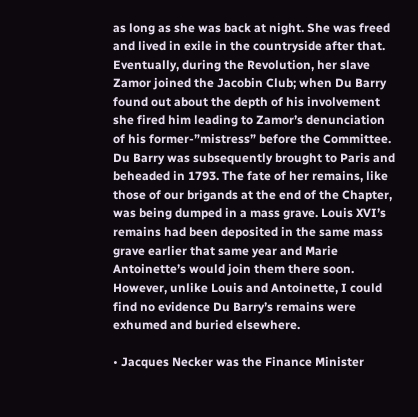as long as she was back at night. She was freed and lived in exile in the countryside after that. Eventually, during the Revolution, her slave Zamor joined the Jacobin Club; when Du Barry found out about the depth of his involvement she fired him leading to Zamor’s denunciation of his former-”mistress” before the Committee. Du Barry was subsequently brought to Paris and beheaded in 1793. The fate of her remains, like those of our brigands at the end of the Chapter, was being dumped in a mass grave. Louis XVI’s remains had been deposited in the same mass grave earlier that same year and Marie Antoinette’s would join them there soon. However, unlike Louis and Antoinette, I could find no evidence Du Barry’s remains were exhumed and buried elsewhere.

• Jacques Necker was the Finance Minister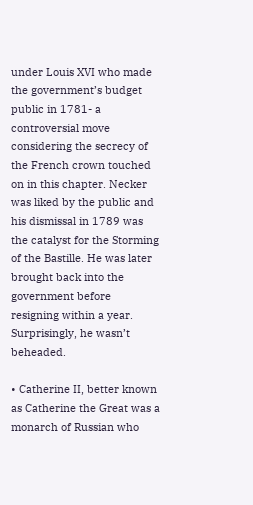under Louis XVI who made the government’s budget public in 1781- a controversial move considering the secrecy of the French crown touched on in this chapter. Necker was liked by the public and his dismissal in 1789 was the catalyst for the Storming of the Bastille. He was later brought back into the government before resigning within a year. Surprisingly, he wasn’t beheaded.

• Catherine II, better known as Catherine the Great was a monarch of Russian who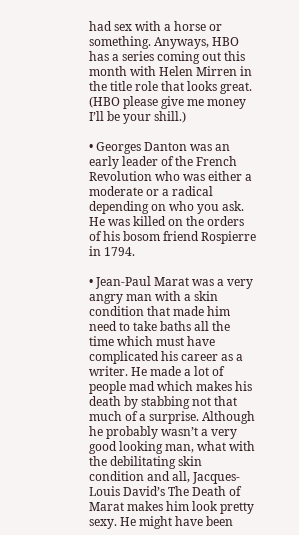had sex with a horse or something. Anyways, HBO has a series coming out this month with Helen Mirren in the title role that looks great. (HBO please give me money I’ll be your shill.)

• Georges Danton was an early leader of the French Revolution who was either a moderate or a radical depending on who you ask. He was killed on the orders of his bosom friend Rospierre in 1794.

• Jean-Paul Marat was a very angry man with a skin condition that made him need to take baths all the time which must have complicated his career as a writer. He made a lot of people mad which makes his death by stabbing not that much of a surprise. Although he probably wasn’t a very good looking man, what with the debilitating skin condition and all, Jacques-Louis David’s The Death of Marat makes him look pretty sexy. He might have been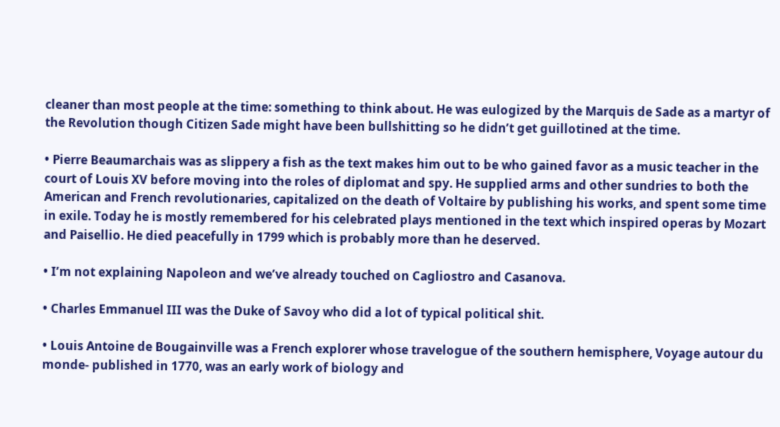cleaner than most people at the time: something to think about. He was eulogized by the Marquis de Sade as a martyr of the Revolution though Citizen Sade might have been bullshitting so he didn’t get guillotined at the time.

• Pierre Beaumarchais was as slippery a fish as the text makes him out to be who gained favor as a music teacher in the court of Louis XV before moving into the roles of diplomat and spy. He supplied arms and other sundries to both the American and French revolutionaries, capitalized on the death of Voltaire by publishing his works, and spent some time in exile. Today he is mostly remembered for his celebrated plays mentioned in the text which inspired operas by Mozart and Paisellio. He died peacefully in 1799 which is probably more than he deserved.

• I’m not explaining Napoleon and we’ve already touched on Cagliostro and Casanova.

• Charles Emmanuel III was the Duke of Savoy who did a lot of typical political shit.

• Louis Antoine de Bougainville was a French explorer whose travelogue of the southern hemisphere, Voyage autour du monde- published in 1770, was an early work of biology and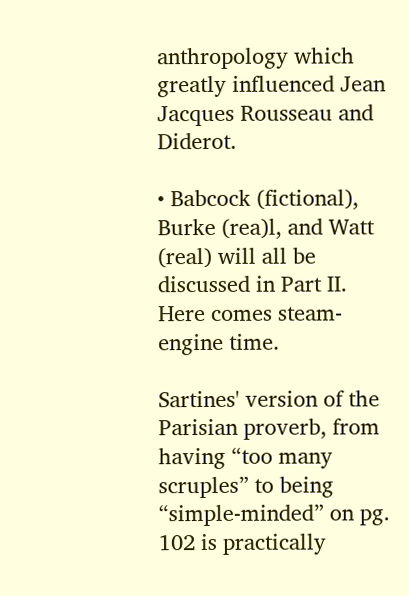anthropology which greatly influenced Jean Jacques Rousseau and Diderot.

• Babcock (fictional), Burke (rea)l, and Watt (real) will all be discussed in Part II. Here comes steam-engine time.

Sartines' version of the Parisian proverb, from having “too many scruples” to being “simple-minded” on pg. 102 is practically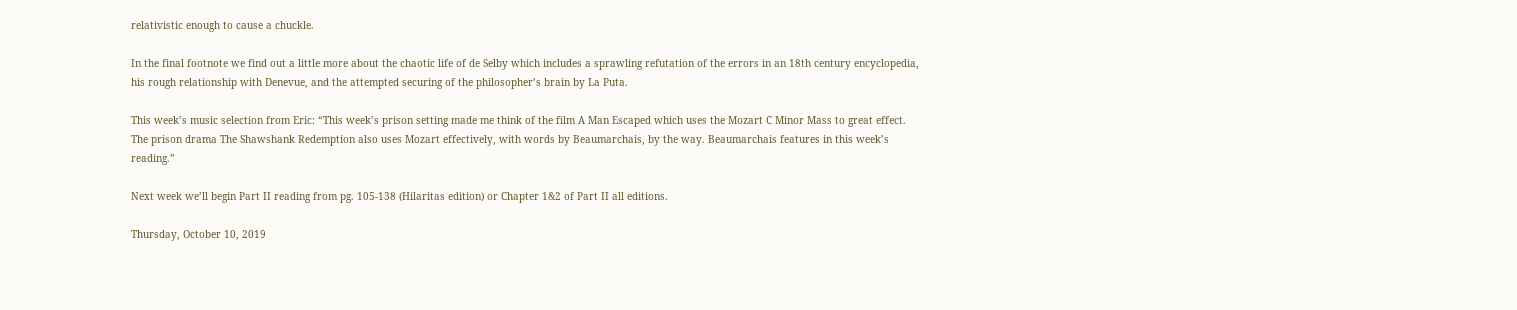relativistic enough to cause a chuckle.

In the final footnote we find out a little more about the chaotic life of de Selby which includes a sprawling refutation of the errors in an 18th century encyclopedia, his rough relationship with Denevue, and the attempted securing of the philosopher’s brain by La Puta.

This week’s music selection from Eric: “This week’s prison setting made me think of the film A Man Escaped which uses the Mozart C Minor Mass to great effect. The prison drama The Shawshank Redemption also uses Mozart effectively, with words by Beaumarchais, by the way. Beaumarchais features in this week’s reading.”

Next week we’ll begin Part II reading from pg. 105-138 (Hilaritas edition) or Chapter 1&2 of Part II all editions.

Thursday, October 10, 2019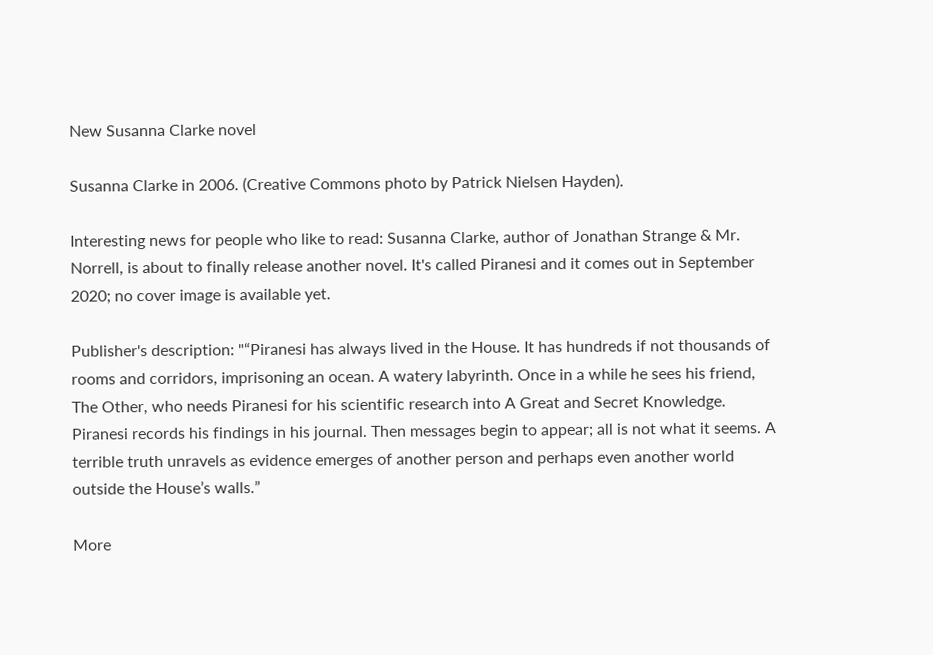New Susanna Clarke novel

Susanna Clarke in 2006. (Creative Commons photo by Patrick Nielsen Hayden).

Interesting news for people who like to read: Susanna Clarke, author of Jonathan Strange & Mr. Norrell, is about to finally release another novel. It's called Piranesi and it comes out in September 2020; no cover image is available yet.

Publisher's description: "“Piranesi has always lived in the House. It has hundreds if not thousands of rooms and corridors, imprisoning an ocean. A watery labyrinth. Once in a while he sees his friend, The Other, who needs Piranesi for his scientific research into A Great and Secret Knowledge. Piranesi records his findings in his journal. Then messages begin to appear; all is not what it seems. A terrible truth unravels as evidence emerges of another person and perhaps even another world outside the House’s walls.”

More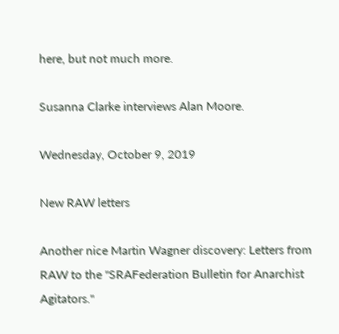here, but not much more.

Susanna Clarke interviews Alan Moore.

Wednesday, October 9, 2019

New RAW letters

Another nice Martin Wagner discovery: Letters from RAW to the "SRAFederation Bulletin for Anarchist Agitators."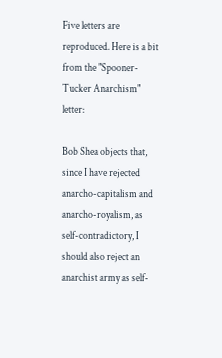Five letters are reproduced. Here is a bit from the "Spooner-Tucker Anarchism" letter:

Bob Shea objects that, since I have rejected anarcho-capitalism and anarcho-royalism, as self-contradictory, I should also reject an anarchist army as self-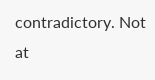contradictory. Not at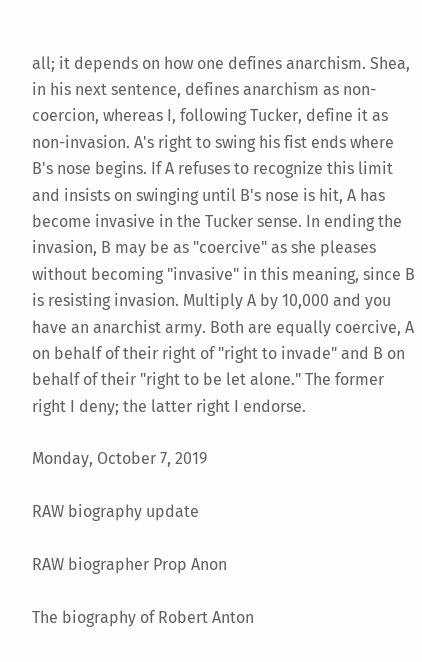all; it depends on how one defines anarchism. Shea, in his next sentence, defines anarchism as non-coercion, whereas I, following Tucker, define it as non-invasion. A's right to swing his fist ends where B's nose begins. If A refuses to recognize this limit and insists on swinging until B's nose is hit, A has become invasive in the Tucker sense. In ending the invasion, B may be as "coercive" as she pleases without becoming "invasive" in this meaning, since B is resisting invasion. Multiply A by 10,000 and you have an anarchist army. Both are equally coercive, A on behalf of their right of "right to invade" and B on behalf of their "right to be let alone." The former right I deny; the latter right I endorse.

Monday, October 7, 2019

RAW biography update

RAW biographer Prop Anon

The biography of Robert Anton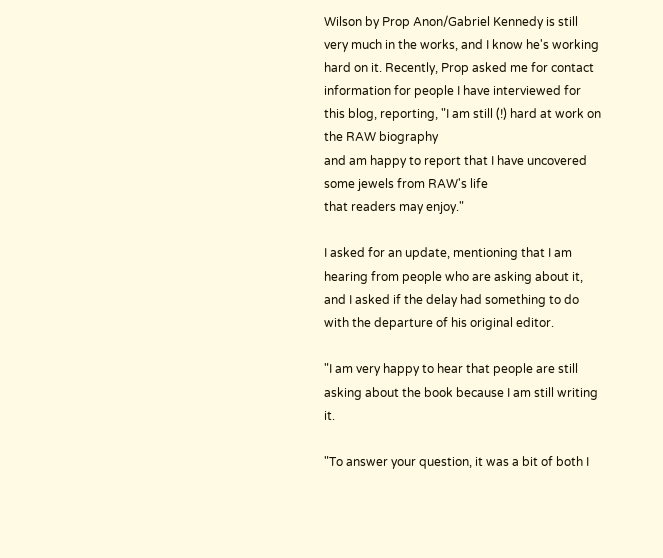Wilson by Prop Anon/Gabriel Kennedy is still very much in the works, and I know he's working hard on it. Recently, Prop asked me for contact information for people I have interviewed for this blog, reporting, "I am still (!) hard at work on the RAW biography
and am happy to report that I have uncovered some jewels from RAW's life
that readers may enjoy."

I asked for an update, mentioning that I am hearing from people who are asking about it, and I asked if the delay had something to do with the departure of his original editor.

"I am very happy to hear that people are still asking about the book because I am still writing it.

"To answer your question, it was a bit of both I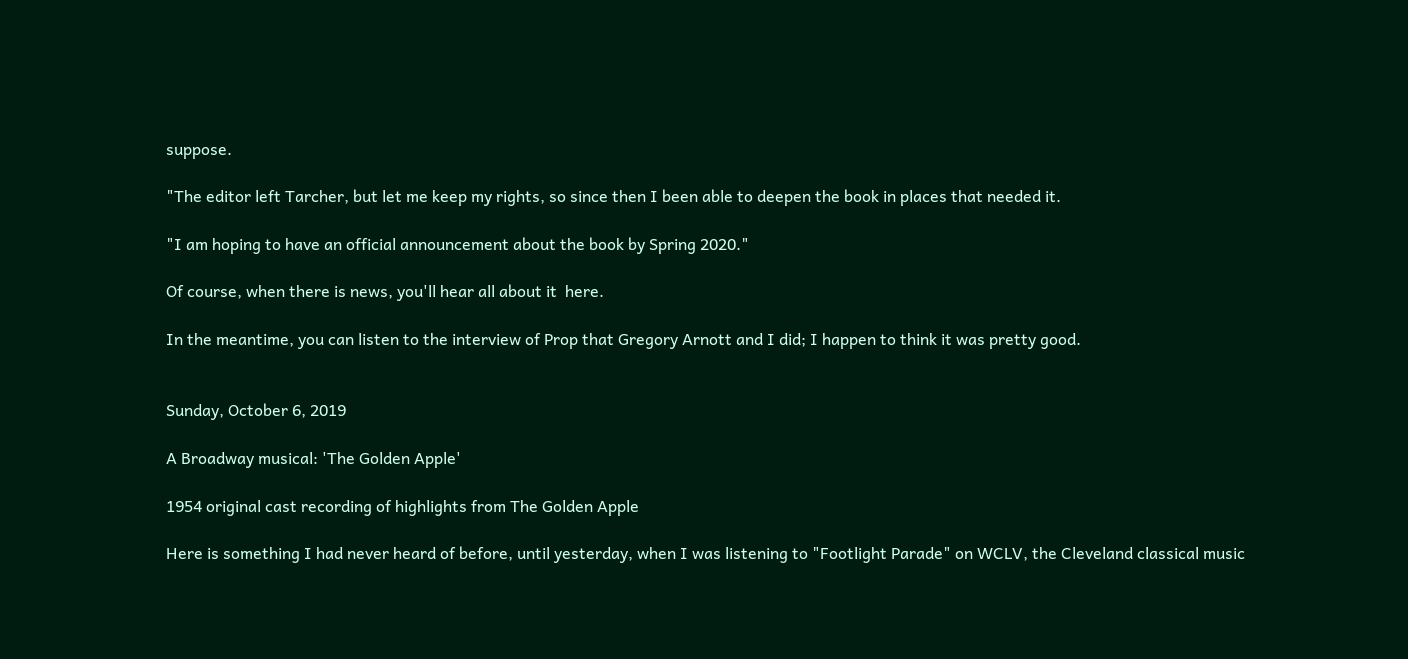suppose.

"The editor left Tarcher, but let me keep my rights, so since then I been able to deepen the book in places that needed it.

"I am hoping to have an official announcement about the book by Spring 2020."

Of course, when there is news, you'll hear all about it  here.

In the meantime, you can listen to the interview of Prop that Gregory Arnott and I did; I happen to think it was pretty good.


Sunday, October 6, 2019

A Broadway musical: 'The Golden Apple'

1954 original cast recording of highlights from The Golden Apple

Here is something I had never heard of before, until yesterday, when I was listening to "Footlight Parade" on WCLV, the Cleveland classical music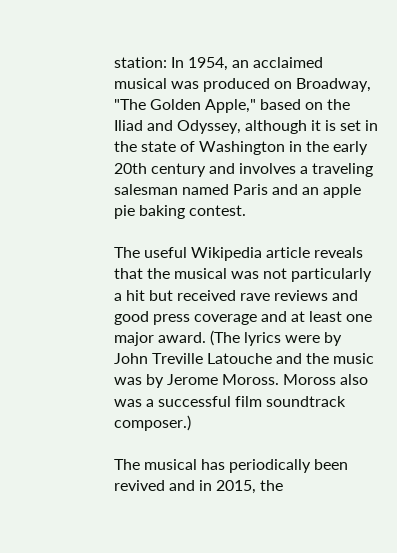station: In 1954, an acclaimed musical was produced on Broadway, "The Golden Apple," based on the Iliad and Odyssey, although it is set in the state of Washington in the early 20th century and involves a traveling salesman named Paris and an apple pie baking contest.

The useful Wikipedia article reveals that the musical was not particularly a hit but received rave reviews and good press coverage and at least one major award. (The lyrics were by John Treville Latouche and the music was by Jerome Moross. Moross also was a successful film soundtrack composer.)

The musical has periodically been revived and in 2015, the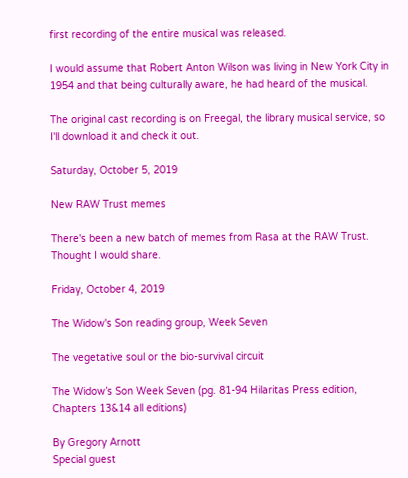first recording of the entire musical was released.

I would assume that Robert Anton Wilson was living in New York City in 1954 and that being culturally aware, he had heard of the musical.

The original cast recording is on Freegal, the library musical service, so I'll download it and check it out.

Saturday, October 5, 2019

New RAW Trust memes

There's been a new batch of memes from Rasa at the RAW Trust. Thought I would share.

Friday, October 4, 2019

The Widow's Son reading group, Week Seven

The vegetative soul or the bio-survival circuit

The Widow’s Son Week Seven (pg. 81-94 Hilaritas Press edition, Chapters 13&14 all editions)

By Gregory Arnott
Special guest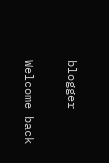blogger

Welcome back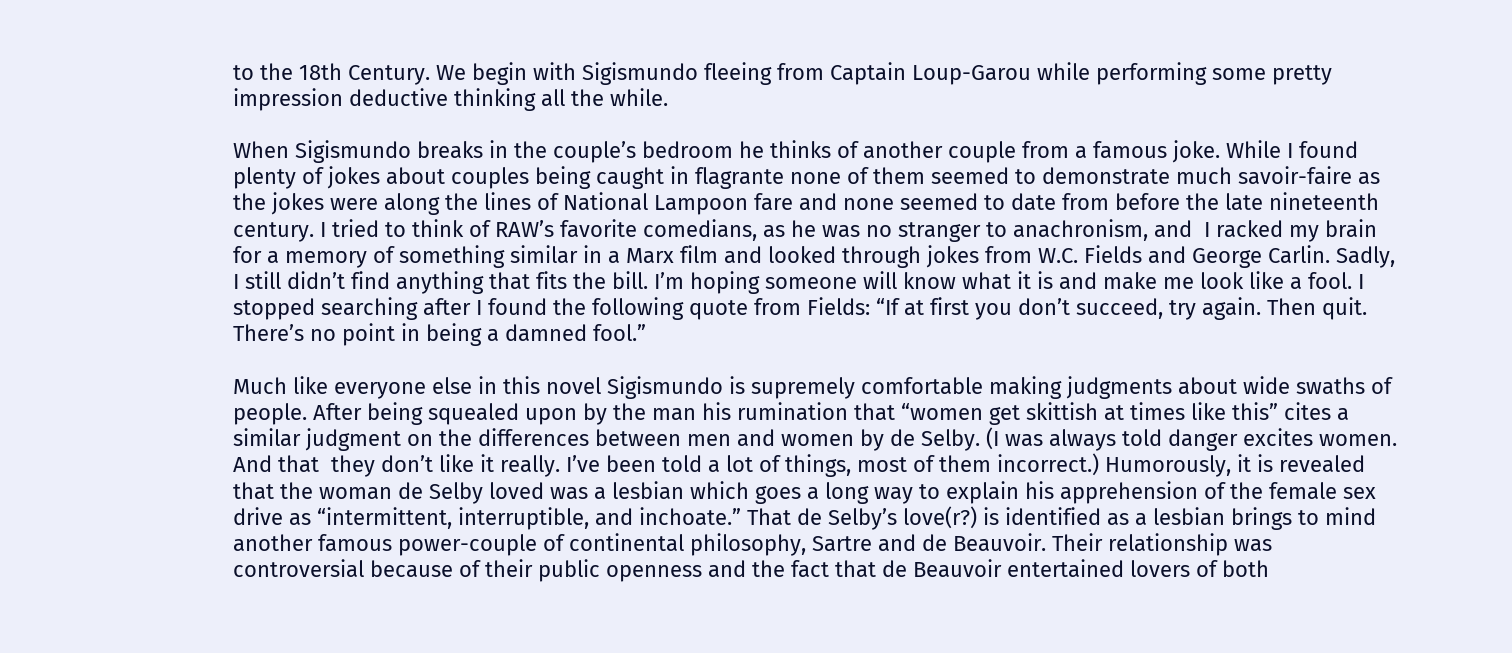to the 18th Century. We begin with Sigismundo fleeing from Captain Loup-Garou while performing some pretty impression deductive thinking all the while.

When Sigismundo breaks in the couple’s bedroom he thinks of another couple from a famous joke. While I found plenty of jokes about couples being caught in flagrante none of them seemed to demonstrate much savoir-faire as the jokes were along the lines of National Lampoon fare and none seemed to date from before the late nineteenth century. I tried to think of RAW’s favorite comedians, as he was no stranger to anachronism, and  I racked my brain for a memory of something similar in a Marx film and looked through jokes from W.C. Fields and George Carlin. Sadly, I still didn’t find anything that fits the bill. I’m hoping someone will know what it is and make me look like a fool. I stopped searching after I found the following quote from Fields: “If at first you don’t succeed, try again. Then quit. There’s no point in being a damned fool.”

Much like everyone else in this novel Sigismundo is supremely comfortable making judgments about wide swaths of people. After being squealed upon by the man his rumination that “women get skittish at times like this” cites a similar judgment on the differences between men and women by de Selby. (I was always told danger excites women. And that  they don’t like it really. I’ve been told a lot of things, most of them incorrect.) Humorously, it is revealed that the woman de Selby loved was a lesbian which goes a long way to explain his apprehension of the female sex drive as “intermittent, interruptible, and inchoate.” That de Selby’s love(r?) is identified as a lesbian brings to mind another famous power-couple of continental philosophy, Sartre and de Beauvoir. Their relationship was controversial because of their public openness and the fact that de Beauvoir entertained lovers of both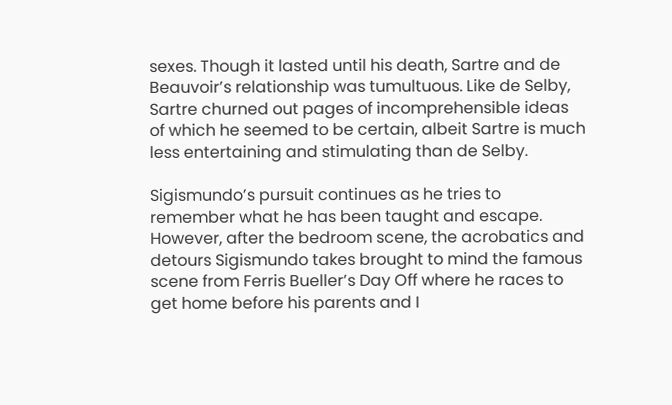sexes. Though it lasted until his death, Sartre and de Beauvoir’s relationship was tumultuous. Like de Selby, Sartre churned out pages of incomprehensible ideas of which he seemed to be certain, albeit Sartre is much less entertaining and stimulating than de Selby.

Sigismundo’s pursuit continues as he tries to remember what he has been taught and escape. However, after the bedroom scene, the acrobatics and detours Sigismundo takes brought to mind the famous scene from Ferris Bueller’s Day Off where he races to get home before his parents and I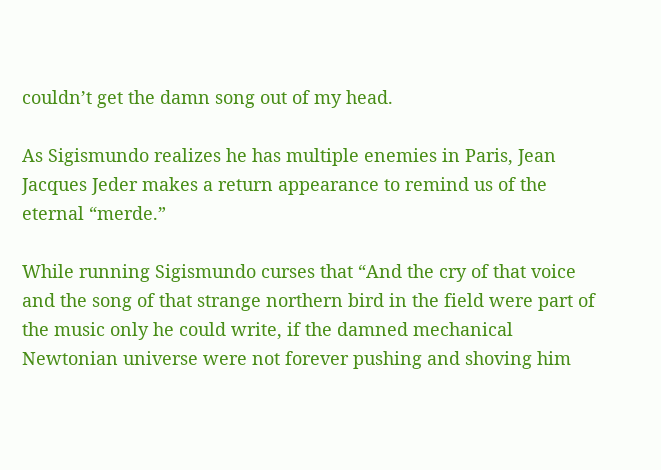couldn’t get the damn song out of my head.

As Sigismundo realizes he has multiple enemies in Paris, Jean Jacques Jeder makes a return appearance to remind us of the eternal “merde.”

While running Sigismundo curses that “And the cry of that voice and the song of that strange northern bird in the field were part of the music only he could write, if the damned mechanical Newtonian universe were not forever pushing and shoving him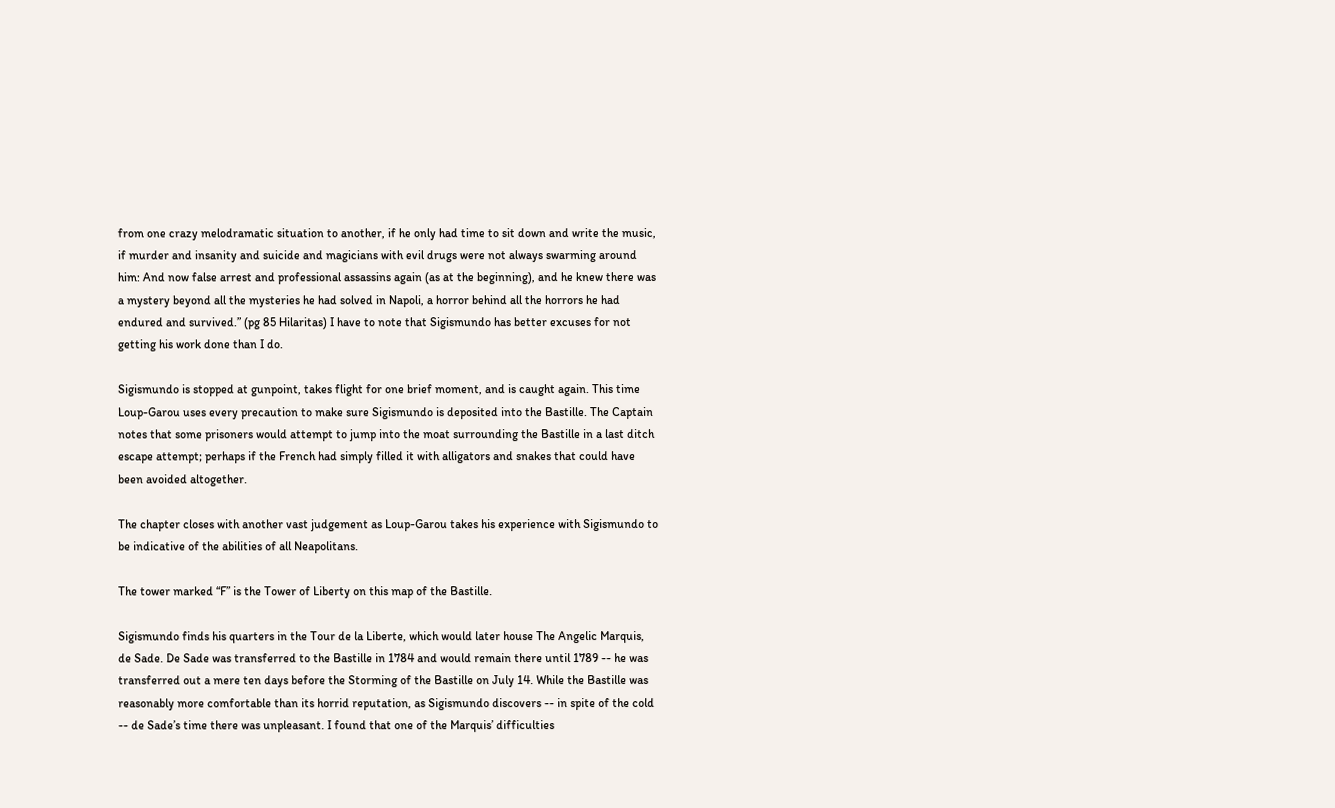from one crazy melodramatic situation to another, if he only had time to sit down and write the music, if murder and insanity and suicide and magicians with evil drugs were not always swarming around him: And now false arrest and professional assassins again (as at the beginning), and he knew there was a mystery beyond all the mysteries he had solved in Napoli, a horror behind all the horrors he had endured and survived.” (pg 85 Hilaritas) I have to note that Sigismundo has better excuses for not getting his work done than I do.

Sigismundo is stopped at gunpoint, takes flight for one brief moment, and is caught again. This time Loup-Garou uses every precaution to make sure Sigismundo is deposited into the Bastille. The Captain notes that some prisoners would attempt to jump into the moat surrounding the Bastille in a last ditch escape attempt; perhaps if the French had simply filled it with alligators and snakes that could have been avoided altogether.

The chapter closes with another vast judgement as Loup-Garou takes his experience with Sigismundo to be indicative of the abilities of all Neapolitans.

The tower marked “F” is the Tower of Liberty on this map of the Bastille.

Sigismundo finds his quarters in the Tour de la Liberte, which would later house The Angelic Marquis, de Sade. De Sade was transferred to the Bastille in 1784 and would remain there until 1789 -- he was transferred out a mere ten days before the Storming of the Bastille on July 14. While the Bastille was reasonably more comfortable than its horrid reputation, as Sigismundo discovers -- in spite of the cold -- de Sade’s time there was unpleasant. I found that one of the Marquis’ difficulties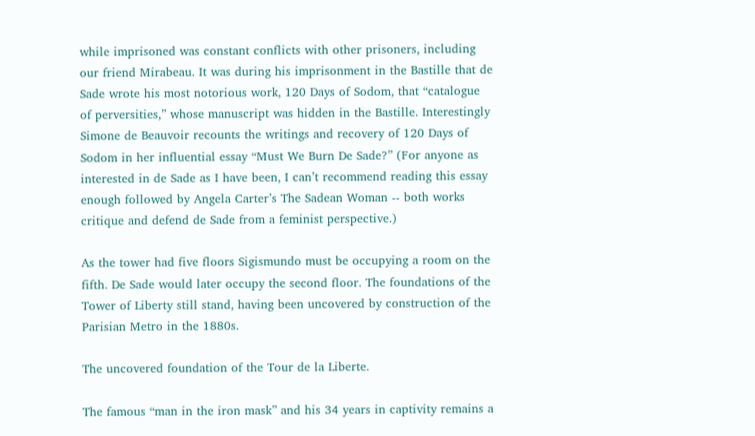while imprisoned was constant conflicts with other prisoners, including our friend Mirabeau. It was during his imprisonment in the Bastille that de Sade wrote his most notorious work, 120 Days of Sodom, that “catalogue of perversities,” whose manuscript was hidden in the Bastille. Interestingly Simone de Beauvoir recounts the writings and recovery of 120 Days of Sodom in her influential essay “Must We Burn De Sade?” (For anyone as interested in de Sade as I have been, I can’t recommend reading this essay enough followed by Angela Carter’s The Sadean Woman -- both works critique and defend de Sade from a feminist perspective.)

As the tower had five floors Sigismundo must be occupying a room on the fifth. De Sade would later occupy the second floor. The foundations of the Tower of Liberty still stand, having been uncovered by construction of the Parisian Metro in the 1880s.

The uncovered foundation of the Tour de la Liberte.

The famous “man in the iron mask” and his 34 years in captivity remains a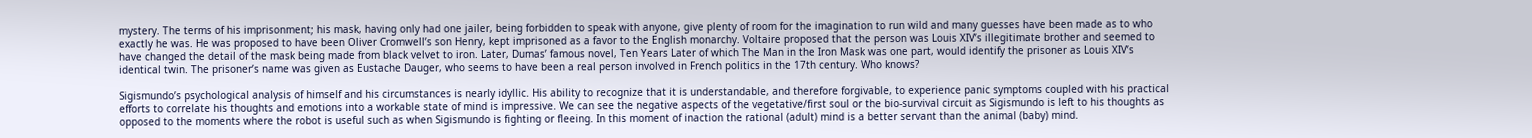mystery. The terms of his imprisonment; his mask, having only had one jailer, being forbidden to speak with anyone, give plenty of room for the imagination to run wild and many guesses have been made as to who exactly he was. He was proposed to have been Oliver Cromwell’s son Henry, kept imprisoned as a favor to the English monarchy. Voltaire proposed that the person was Louis XIV’s illegitimate brother and seemed to have changed the detail of the mask being made from black velvet to iron. Later, Dumas’ famous novel, Ten Years Later of which The Man in the Iron Mask was one part, would identify the prisoner as Louis XIV’s identical twin. The prisoner’s name was given as Eustache Dauger, who seems to have been a real person involved in French politics in the 17th century. Who knows?

Sigismundo’s psychological analysis of himself and his circumstances is nearly idyllic. His ability to recognize that it is understandable, and therefore forgivable, to experience panic symptoms coupled with his practical efforts to correlate his thoughts and emotions into a workable state of mind is impressive. We can see the negative aspects of the vegetative/first soul or the bio-survival circuit as Sigismundo is left to his thoughts as opposed to the moments where the robot is useful such as when Sigismundo is fighting or fleeing. In this moment of inaction the rational (adult) mind is a better servant than the animal (baby) mind.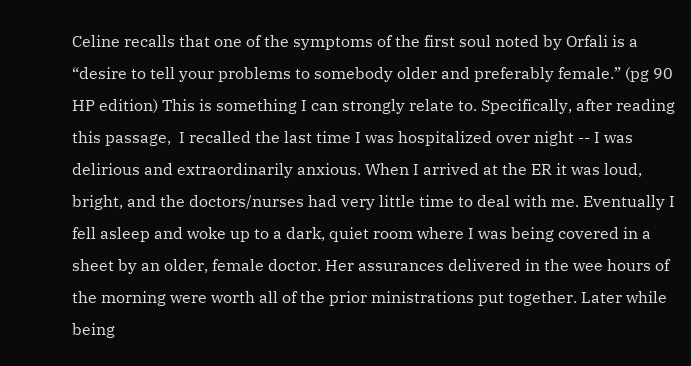Celine recalls that one of the symptoms of the first soul noted by Orfali is a “desire to tell your problems to somebody older and preferably female.” (pg 90 HP edition) This is something I can strongly relate to. Specifically, after reading this passage,  I recalled the last time I was hospitalized over night -- I was delirious and extraordinarily anxious. When I arrived at the ER it was loud, bright, and the doctors/nurses had very little time to deal with me. Eventually I fell asleep and woke up to a dark, quiet room where I was being covered in a sheet by an older, female doctor. Her assurances delivered in the wee hours of the morning were worth all of the prior ministrations put together. Later while being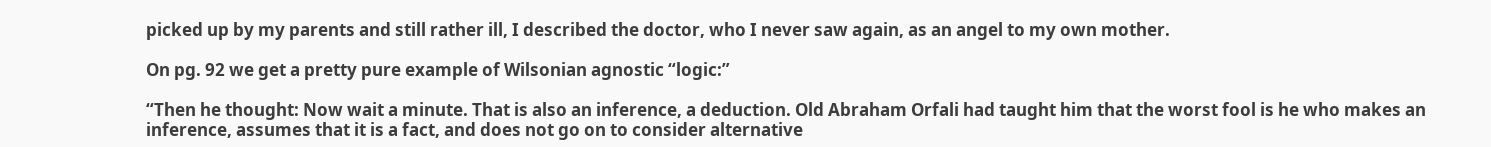picked up by my parents and still rather ill, I described the doctor, who I never saw again, as an angel to my own mother.

On pg. 92 we get a pretty pure example of Wilsonian agnostic “logic:”

“Then he thought: Now wait a minute. That is also an inference, a deduction. Old Abraham Orfali had taught him that the worst fool is he who makes an inference, assumes that it is a fact, and does not go on to consider alternative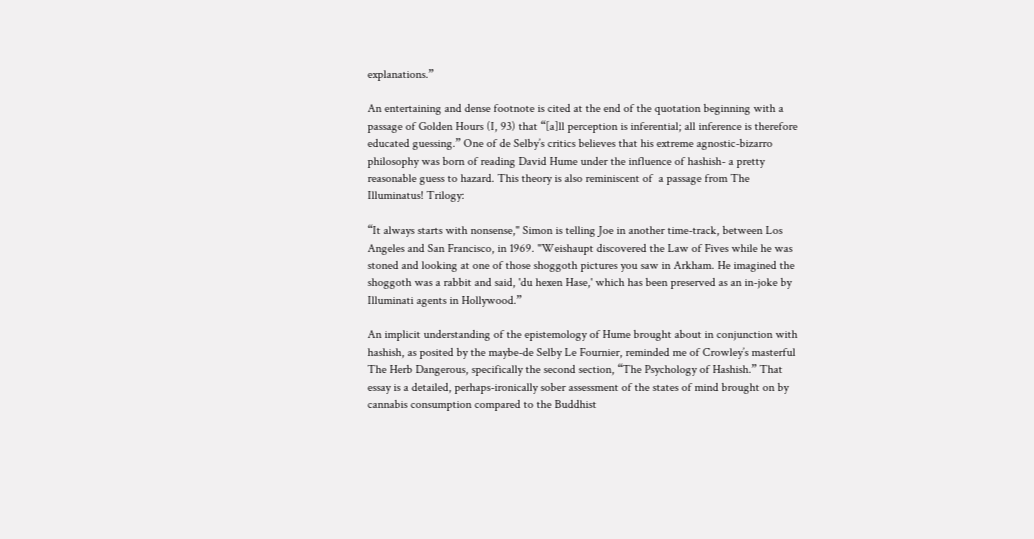explanations.”

An entertaining and dense footnote is cited at the end of the quotation beginning with a passage of Golden Hours (I, 93) that “[a]ll perception is inferential; all inference is therefore educated guessing.” One of de Selby’s critics believes that his extreme agnostic-bizarro philosophy was born of reading David Hume under the influence of hashish- a pretty reasonable guess to hazard. This theory is also reminiscent of  a passage from The Illuminatus! Trilogy:

“It always starts with nonsense," Simon is telling Joe in another time-track, between Los Angeles and San Francisco, in 1969. "Weishaupt discovered the Law of Fives while he was stoned and looking at one of those shoggoth pictures you saw in Arkham. He imagined the shoggoth was a rabbit and said, 'du hexen Hase,' which has been preserved as an in-joke by Illuminati agents in Hollywood.”

An implicit understanding of the epistemology of Hume brought about in conjunction with hashish, as posited by the maybe-de Selby Le Fournier, reminded me of Crowley’s masterful The Herb Dangerous, specifically the second section, “The Psychology of Hashish.” That essay is a detailed, perhaps-ironically sober assessment of the states of mind brought on by cannabis consumption compared to the Buddhist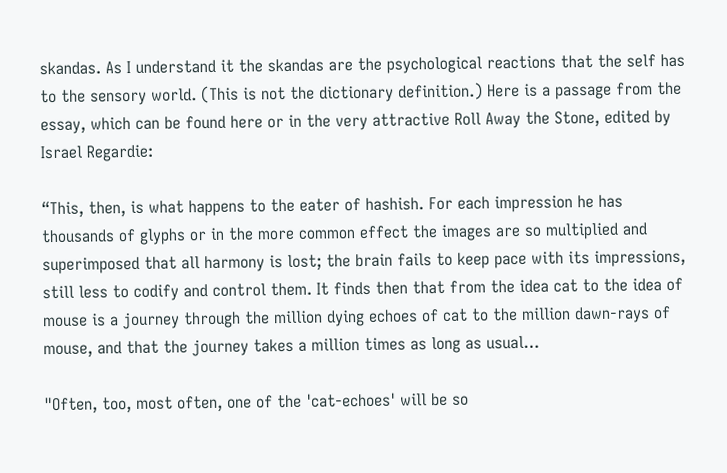skandas. As I understand it the skandas are the psychological reactions that the self has to the sensory world. (This is not the dictionary definition.) Here is a passage from the essay, which can be found here or in the very attractive Roll Away the Stone, edited by Israel Regardie:

“This, then, is what happens to the eater of hashish. For each impression he has thousands of glyphs or in the more common effect the images are so multiplied and superimposed that all harmony is lost; the brain fails to keep pace with its impressions, still less to codify and control them. It finds then that from the idea cat to the idea of mouse is a journey through the million dying echoes of cat to the million dawn-rays of mouse, and that the journey takes a million times as long as usual…

"Often, too, most often, one of the 'cat-echoes' will be so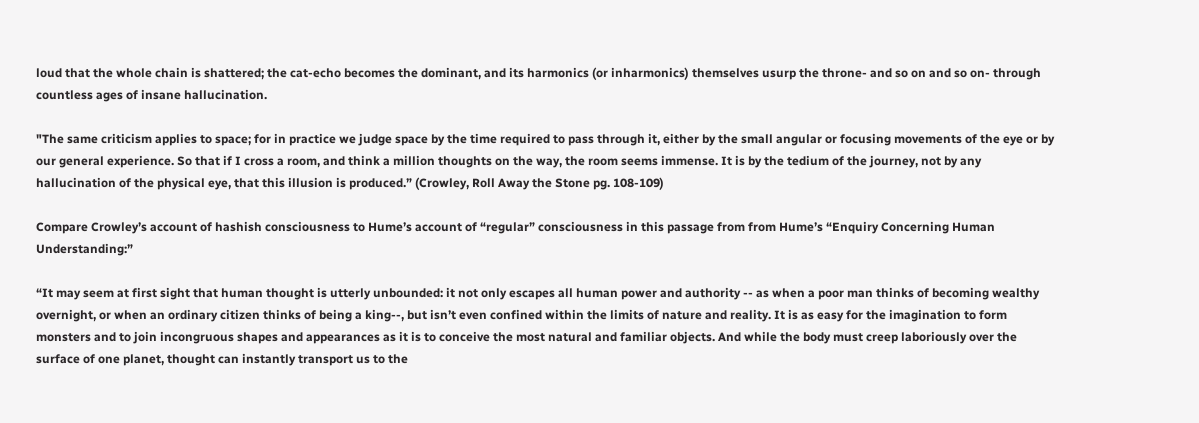loud that the whole chain is shattered; the cat-echo becomes the dominant, and its harmonics (or inharmonics) themselves usurp the throne- and so on and so on- through countless ages of insane hallucination.

"The same criticism applies to space; for in practice we judge space by the time required to pass through it, either by the small angular or focusing movements of the eye or by our general experience. So that if I cross a room, and think a million thoughts on the way, the room seems immense. It is by the tedium of the journey, not by any hallucination of the physical eye, that this illusion is produced.” (Crowley, Roll Away the Stone pg. 108-109)

Compare Crowley’s account of hashish consciousness to Hume’s account of “regular” consciousness in this passage from from Hume’s “Enquiry Concerning Human Understanding:”

“It may seem at first sight that human thought is utterly unbounded: it not only escapes all human power and authority -- as when a poor man thinks of becoming wealthy overnight, or when an ordinary citizen thinks of being a king--, but isn’t even confined within the limits of nature and reality. It is as easy for the imagination to form monsters and to join incongruous shapes and appearances as it is to conceive the most natural and familiar objects. And while the body must creep laboriously over the surface of one planet, thought can instantly transport us to the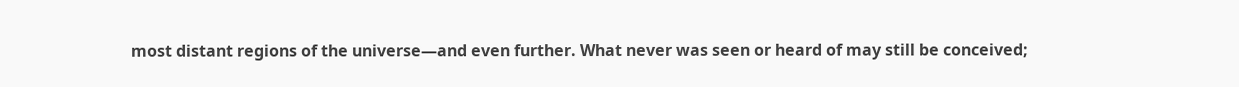most distant regions of the universe—and even further. What never was seen or heard of may still be conceived;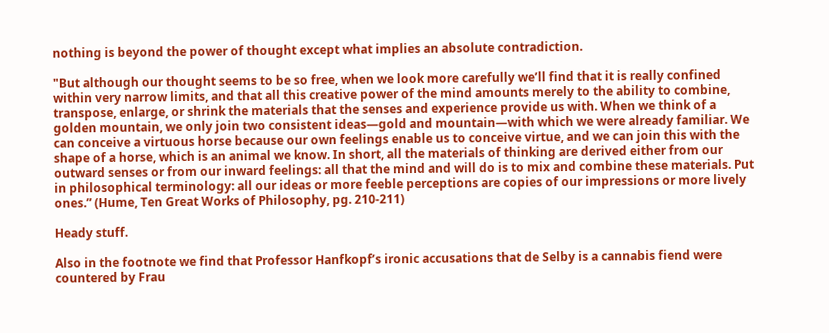nothing is beyond the power of thought except what implies an absolute contradiction.

"But although our thought seems to be so free, when we look more carefully we’ll find that it is really confined within very narrow limits, and that all this creative power of the mind amounts merely to the ability to combine, transpose, enlarge, or shrink the materials that the senses and experience provide us with. When we think of a golden mountain, we only join two consistent ideas—gold and mountain—with which we were already familiar. We can conceive a virtuous horse because our own feelings enable us to conceive virtue, and we can join this with the shape of a horse, which is an animal we know. In short, all the materials of thinking are derived either from our outward senses or from our inward feelings: all that the mind and will do is to mix and combine these materials. Put in philosophical terminology: all our ideas or more feeble perceptions are copies of our impressions or more lively ones.” (Hume, Ten Great Works of Philosophy, pg. 210-211)

Heady stuff.

Also in the footnote we find that Professor Hanfkopf’s ironic accusations that de Selby is a cannabis fiend were countered by Frau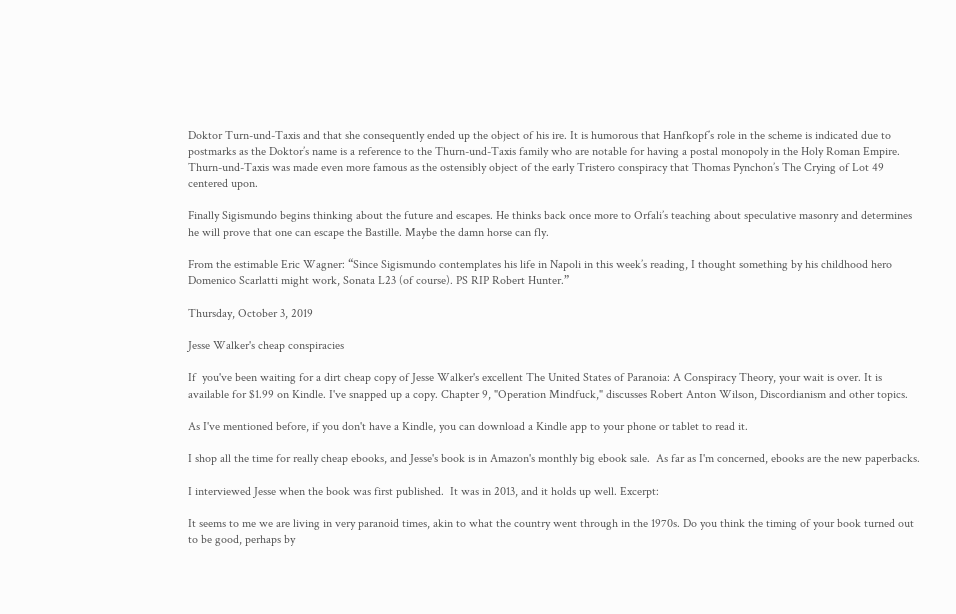Doktor Turn-und-Taxis and that she consequently ended up the object of his ire. It is humorous that Hanfkopf’s role in the scheme is indicated due to postmarks as the Doktor’s name is a reference to the Thurn-und-Taxis family who are notable for having a postal monopoly in the Holy Roman Empire. Thurn-und-Taxis was made even more famous as the ostensibly object of the early Tristero conspiracy that Thomas Pynchon’s The Crying of Lot 49 centered upon.

Finally Sigismundo begins thinking about the future and escapes. He thinks back once more to Orfali’s teaching about speculative masonry and determines he will prove that one can escape the Bastille. Maybe the damn horse can fly.

From the estimable Eric Wagner: “Since Sigismundo contemplates his life in Napoli in this week’s reading, I thought something by his childhood hero Domenico Scarlatti might work, Sonata L23 (of course). PS RIP Robert Hunter.”

Thursday, October 3, 2019

Jesse Walker's cheap conspiracies

If  you've been waiting for a dirt cheap copy of Jesse Walker's excellent The United States of Paranoia: A Conspiracy Theory, your wait is over. It is available for $1.99 on Kindle. I've snapped up a copy. Chapter 9, "Operation Mindfuck," discusses Robert Anton Wilson, Discordianism and other topics.

As I've mentioned before, if you don't have a Kindle, you can download a Kindle app to your phone or tablet to read it.

I shop all the time for really cheap ebooks, and Jesse's book is in Amazon's monthly big ebook sale.  As far as I'm concerned, ebooks are the new paperbacks.

I interviewed Jesse when the book was first published.  It was in 2013, and it holds up well. Excerpt:

It seems to me we are living in very paranoid times, akin to what the country went through in the 1970s. Do you think the timing of your book turned out to be good, perhaps by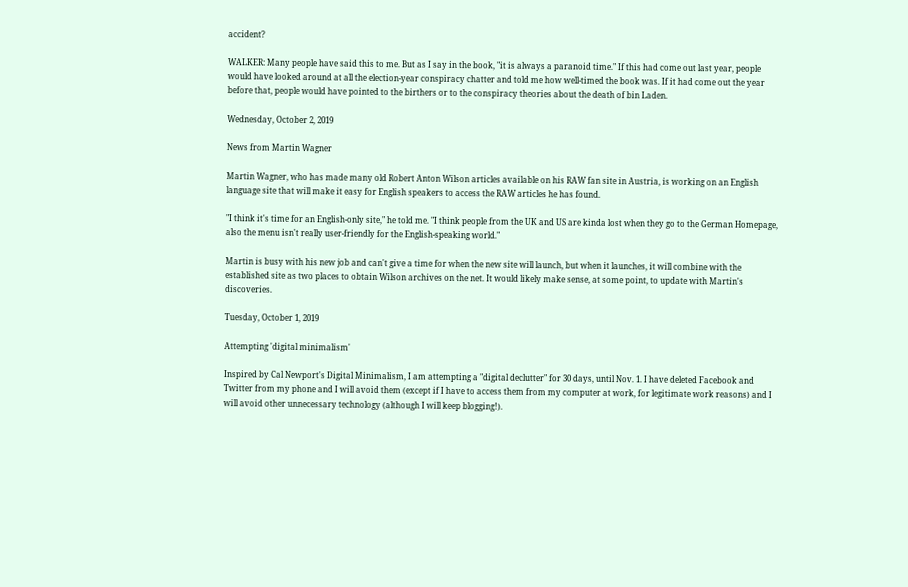accident?

WALKER: Many people have said this to me. But as I say in the book, "it is always a paranoid time." If this had come out last year, people would have looked around at all the election-year conspiracy chatter and told me how well-timed the book was. If it had come out the year before that, people would have pointed to the birthers or to the conspiracy theories about the death of bin Laden.

Wednesday, October 2, 2019

News from Martin Wagner

Martin Wagner, who has made many old Robert Anton Wilson articles available on his RAW fan site in Austria, is working on an English language site that will make it easy for English speakers to access the RAW articles he has found.

"I think it's time for an English-only site," he told me. "I think people from the UK and US are kinda lost when they go to the German Homepage, also the menu isn't really user-friendly for the English-speaking world."

Martin is busy with his new job and can't give a time for when the new site will launch, but when it launches, it will combine with the established site as two places to obtain Wilson archives on the net. It would likely make sense, at some point, to update with Martin's discoveries.

Tuesday, October 1, 2019

Attempting 'digital minimalism'

Inspired by Cal Newport's Digital Minimalism, I am attempting a "digital declutter" for 30 days, until Nov. 1. I have deleted Facebook and Twitter from my phone and I will avoid them (except if I have to access them from my computer at work, for legitimate work reasons) and I will avoid other unnecessary technology (although I will keep blogging!).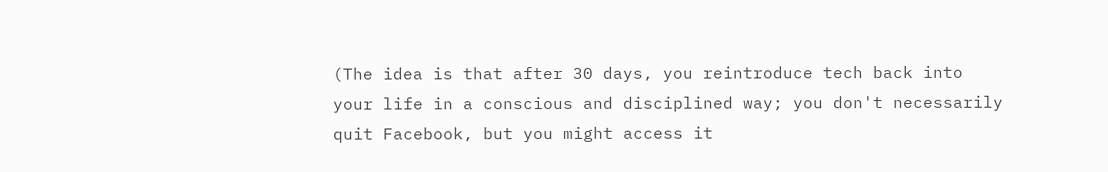(The idea is that after 30 days, you reintroduce tech back into your life in a conscious and disciplined way; you don't necessarily quit Facebook, but you might access it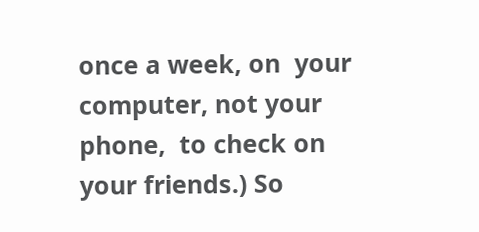once a week, on  your computer, not your phone,  to check on  your friends.) So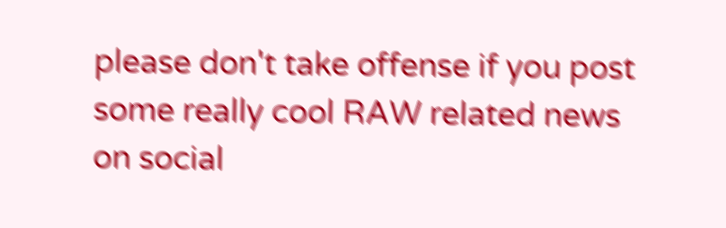please don't take offense if you post some really cool RAW related news on social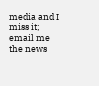media and I miss it; email me the news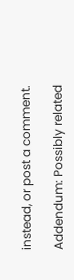instead, or post a comment.

Addendum: Possibly related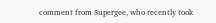comment from Supergee, who recently took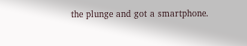the plunge and got a smartphone.